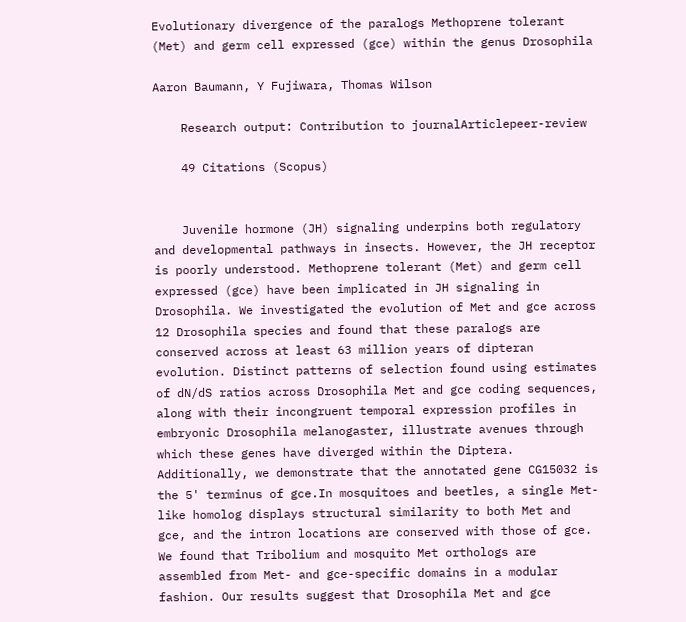Evolutionary divergence of the paralogs Methoprene tolerant (Met) and germ cell expressed (gce) within the genus Drosophila

Aaron Baumann, Y Fujiwara, Thomas Wilson

    Research output: Contribution to journalArticlepeer-review

    49 Citations (Scopus)


    Juvenile hormone (JH) signaling underpins both regulatory and developmental pathways in insects. However, the JH receptor is poorly understood. Methoprene tolerant (Met) and germ cell expressed (gce) have been implicated in JH signaling in Drosophila. We investigated the evolution of Met and gce across 12 Drosophila species and found that these paralogs are conserved across at least 63 million years of dipteran evolution. Distinct patterns of selection found using estimates of dN/dS ratios across Drosophila Met and gce coding sequences, along with their incongruent temporal expression profiles in embryonic Drosophila melanogaster, illustrate avenues through which these genes have diverged within the Diptera. Additionally, we demonstrate that the annotated gene CG15032 is the 5' terminus of gce.In mosquitoes and beetles, a single Met-like homolog displays structural similarity to both Met and gce, and the intron locations are conserved with those of gce. We found that Tribolium and mosquito Met orthologs are assembled from Met- and gce-specific domains in a modular fashion. Our results suggest that Drosophila Met and gce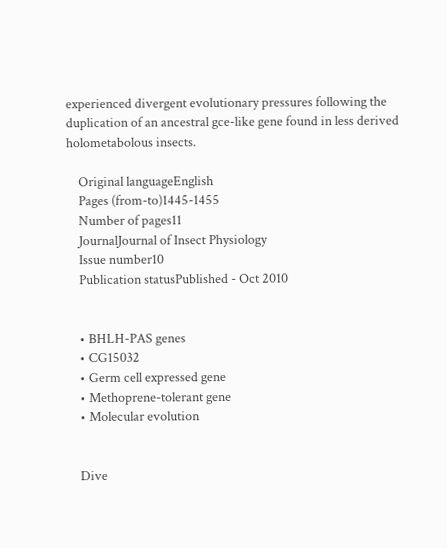experienced divergent evolutionary pressures following the duplication of an ancestral gce-like gene found in less derived holometabolous insects.

    Original languageEnglish
    Pages (from-to)1445-1455
    Number of pages11
    JournalJournal of Insect Physiology
    Issue number10
    Publication statusPublished - Oct 2010


    • BHLH-PAS genes
    • CG15032
    • Germ cell expressed gene
    • Methoprene-tolerant gene
    • Molecular evolution


    Dive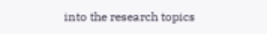into the research topics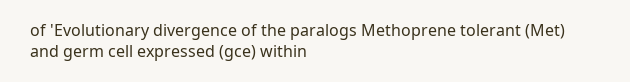of 'Evolutionary divergence of the paralogs Methoprene tolerant (Met) and germ cell expressed (gce) within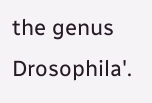the genus Drosophila'.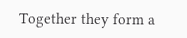Together they form a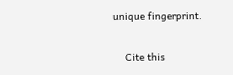unique fingerprint.

    Cite this